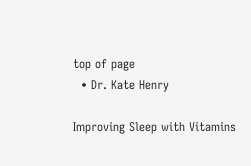top of page
  • Dr. Kate Henry

Improving Sleep with Vitamins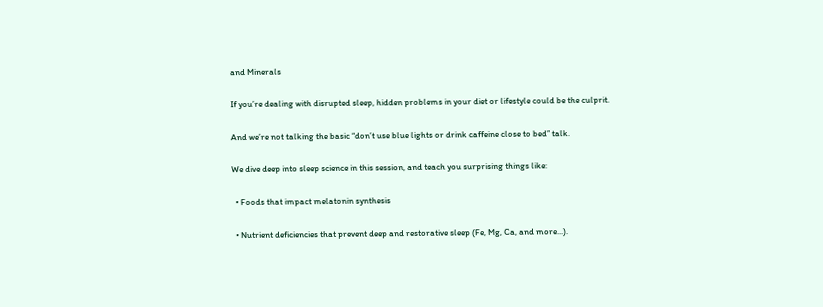and Minerals

If you’re dealing with disrupted sleep, hidden problems in your diet or lifestyle could be the culprit.

And we’re not talking the basic “don’t use blue lights or drink caffeine close to bed” talk.

We dive deep into sleep science in this session, and teach you surprising things like:

  • Foods that impact melatonin synthesis

  • Nutrient deficiencies that prevent deep and restorative sleep (Fe, Mg, Ca, and more...).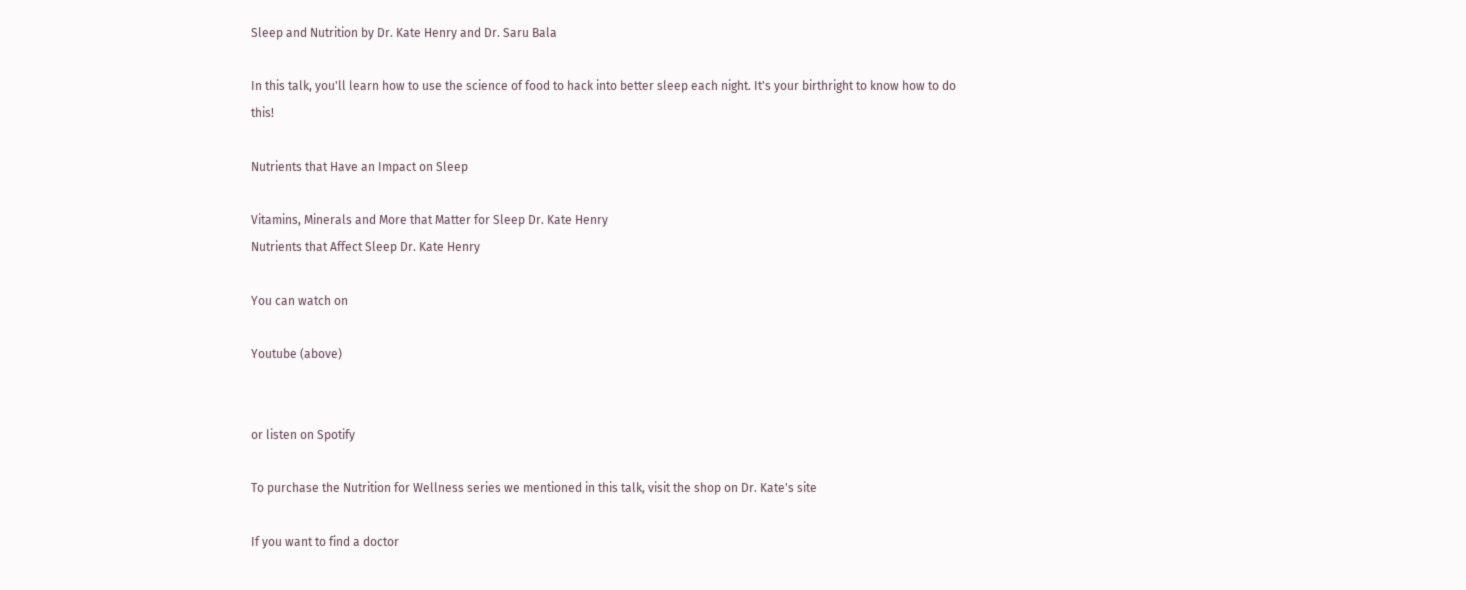Sleep and Nutrition by Dr. Kate Henry and Dr. Saru Bala

In this talk, you'll learn how to use the science of food to hack into better sleep each night. It's your birthright to know how to do this!

Nutrients that Have an Impact on Sleep

Vitamins, Minerals and More that Matter for Sleep Dr. Kate Henry
Nutrients that Affect Sleep Dr. Kate Henry

You can watch on

Youtube (above)


or listen on Spotify

To purchase the Nutrition for Wellness series we mentioned in this talk, visit the shop on Dr. Kate's site

If you want to find a doctor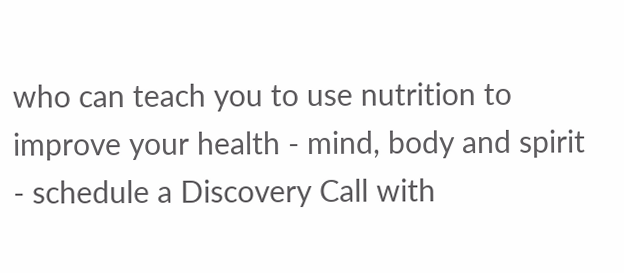who can teach you to use nutrition to improve your health - mind, body and spirit - schedule a Discovery Call with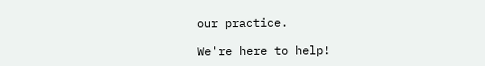our practice.

We're here to help!